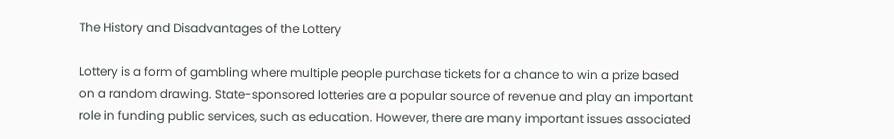The History and Disadvantages of the Lottery

Lottery is a form of gambling where multiple people purchase tickets for a chance to win a prize based on a random drawing. State-sponsored lotteries are a popular source of revenue and play an important role in funding public services, such as education. However, there are many important issues associated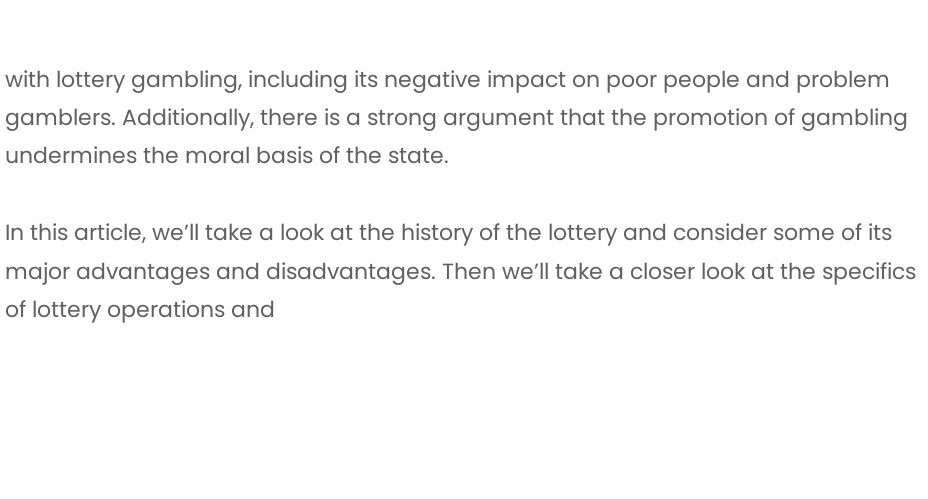with lottery gambling, including its negative impact on poor people and problem gamblers. Additionally, there is a strong argument that the promotion of gambling undermines the moral basis of the state.

In this article, we’ll take a look at the history of the lottery and consider some of its major advantages and disadvantages. Then we’ll take a closer look at the specifics of lottery operations and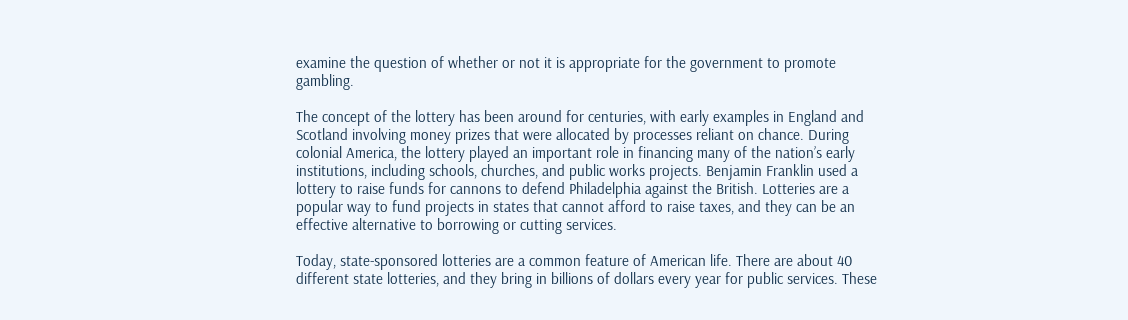examine the question of whether or not it is appropriate for the government to promote gambling.

The concept of the lottery has been around for centuries, with early examples in England and Scotland involving money prizes that were allocated by processes reliant on chance. During colonial America, the lottery played an important role in financing many of the nation’s early institutions, including schools, churches, and public works projects. Benjamin Franklin used a lottery to raise funds for cannons to defend Philadelphia against the British. Lotteries are a popular way to fund projects in states that cannot afford to raise taxes, and they can be an effective alternative to borrowing or cutting services.

Today, state-sponsored lotteries are a common feature of American life. There are about 40 different state lotteries, and they bring in billions of dollars every year for public services. These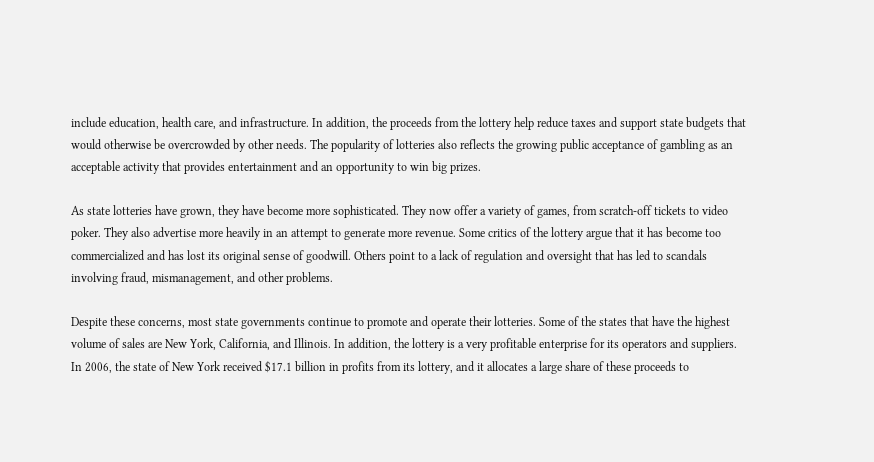include education, health care, and infrastructure. In addition, the proceeds from the lottery help reduce taxes and support state budgets that would otherwise be overcrowded by other needs. The popularity of lotteries also reflects the growing public acceptance of gambling as an acceptable activity that provides entertainment and an opportunity to win big prizes.

As state lotteries have grown, they have become more sophisticated. They now offer a variety of games, from scratch-off tickets to video poker. They also advertise more heavily in an attempt to generate more revenue. Some critics of the lottery argue that it has become too commercialized and has lost its original sense of goodwill. Others point to a lack of regulation and oversight that has led to scandals involving fraud, mismanagement, and other problems.

Despite these concerns, most state governments continue to promote and operate their lotteries. Some of the states that have the highest volume of sales are New York, California, and Illinois. In addition, the lottery is a very profitable enterprise for its operators and suppliers. In 2006, the state of New York received $17.1 billion in profits from its lottery, and it allocates a large share of these proceeds to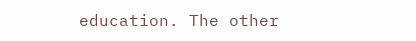education. The other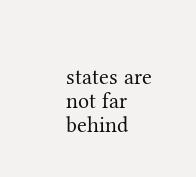states are not far behind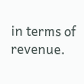in terms of revenue.